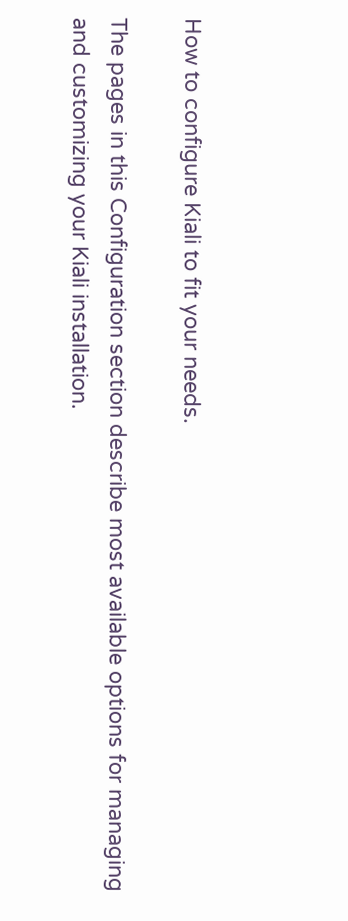How to configure Kiali to fit your needs.

The pages in this Configuration section describe most available options for managing and customizing your Kiali installation.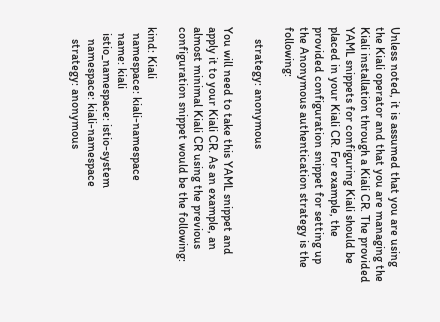Unless noted, it is assumed that you are using the Kiali operator and that you are managing the Kiali installation through a Kiali CR. The provided YAML snippets for configuring Kiali should be placed in your Kiali CR. For example, the provided configuration snippet for setting up the Anonymous authentication strategy is the following:

    strategy: anonymous

You will need to take this YAML snippet and apply it to your Kiali CR. As an example, an almost minimal Kiali CR using the previous configuration snippet would be the following:

kind: Kiali
  namespace: kiali-namespace
  name: kiali
  istio_namespace: istio-system
    namespace: kiali-namespace
    strategy: anonymous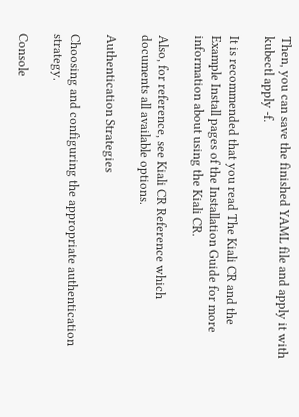Then, you can save the finished YAML file and apply it with kubectl apply -f.

It is recommended that you read The Kiali CR and the Example Install pages of the Installation Guide for more information about using the Kiali CR.

Also, for reference, see Kiali CR Reference which documents all available options.

Authentication Strategies

Choosing and configuring the appropriate authentication strategy.

Console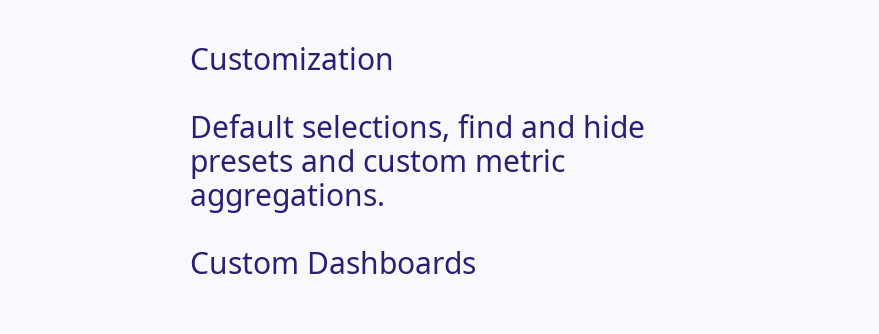Customization

Default selections, find and hide presets and custom metric aggregations.

Custom Dashboards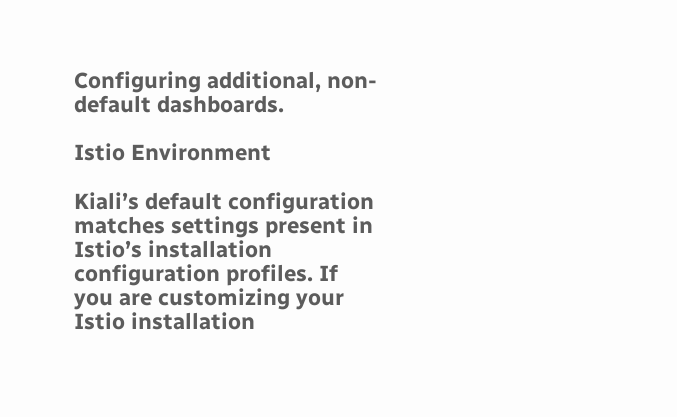Configuring additional, non-default dashboards.

Istio Environment

Kiali’s default configuration matches settings present in Istio’s installation configuration profiles. If you are customizing your Istio installation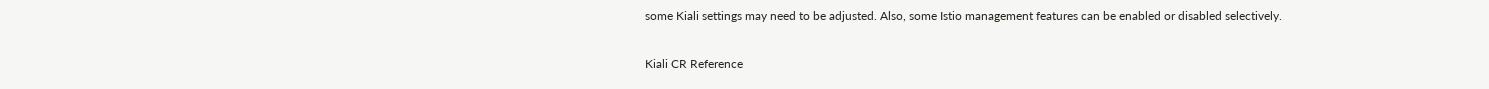some Kiali settings may need to be adjusted. Also, some Istio management features can be enabled or disabled selectively.

Kiali CR Reference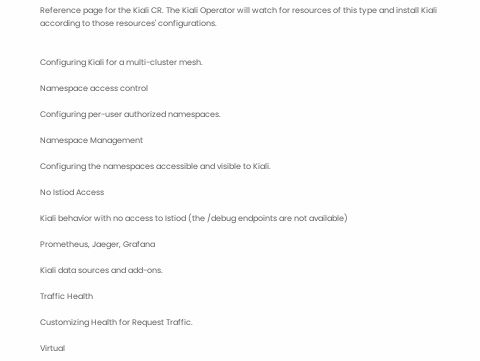Reference page for the Kiali CR. The Kiali Operator will watch for resources of this type and install Kiali according to those resources' configurations.


Configuring Kiali for a multi-cluster mesh.

Namespace access control

Configuring per-user authorized namespaces.

Namespace Management

Configuring the namespaces accessible and visible to Kiali.

No Istiod Access

Kiali behavior with no access to Istiod (the /debug endpoints are not available)

Prometheus, Jaeger, Grafana

Kiali data sources and add-ons.

Traffic Health

Customizing Health for Request Traffic.

Virtual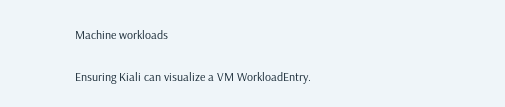Machine workloads

Ensuring Kiali can visualize a VM WorkloadEntry.